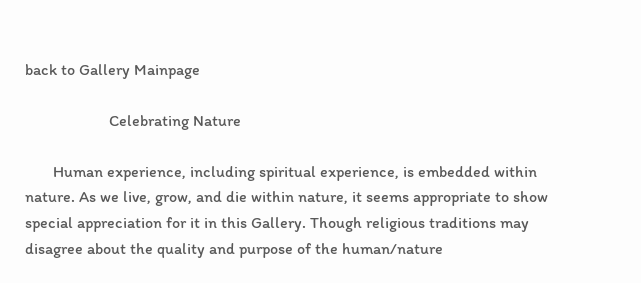back to Gallery Mainpage

                     Celebrating Nature

       Human experience, including spiritual experience, is embedded within nature. As we live, grow, and die within nature, it seems appropriate to show special appreciation for it in this Gallery. Though religious traditions may disagree about the quality and purpose of the human/nature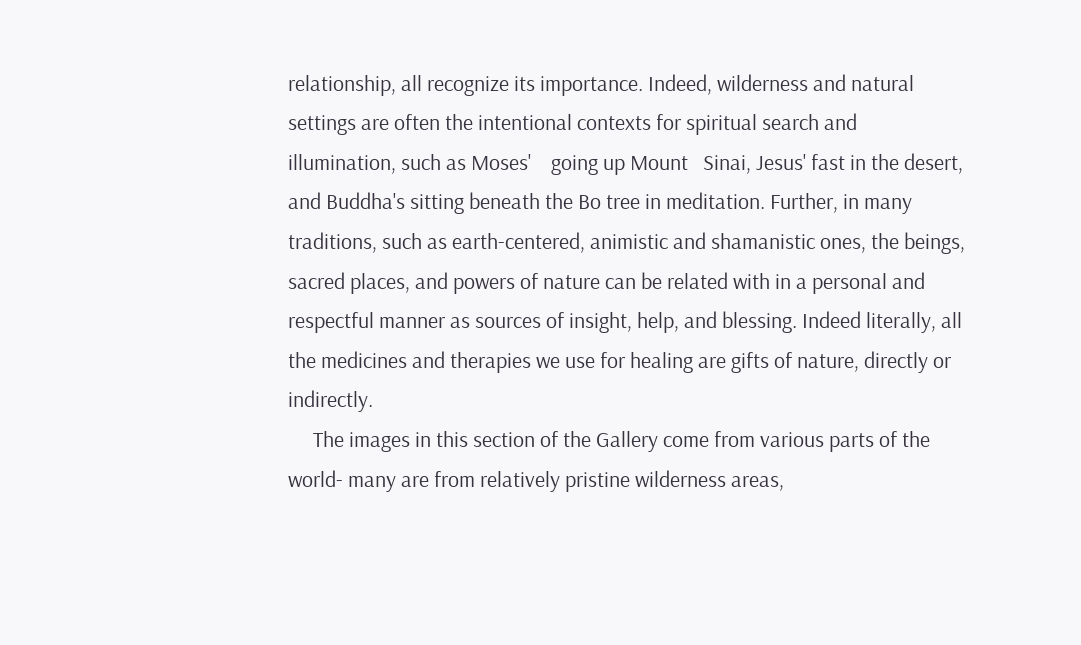relationship, all recognize its importance. Indeed, wilderness and natural settings are often the intentional contexts for spiritual search and illumination, such as Moses'    going up Mount   Sinai, Jesus' fast in the desert, and Buddha's sitting beneath the Bo tree in meditation. Further, in many traditions, such as earth-centered, animistic and shamanistic ones, the beings, sacred places, and powers of nature can be related with in a personal and respectful manner as sources of insight, help, and blessing. Indeed literally, all the medicines and therapies we use for healing are gifts of nature, directly or indirectly.
     The images in this section of the Gallery come from various parts of the world- many are from relatively pristine wilderness areas,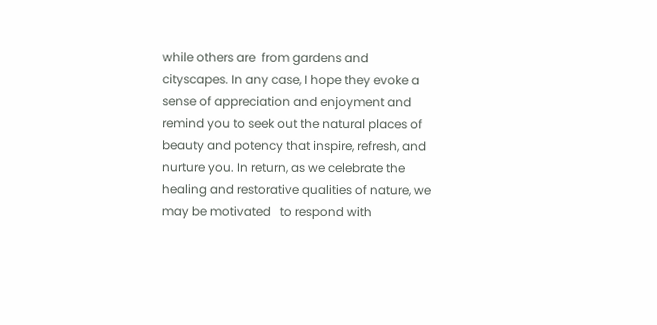while others are  from gardens and cityscapes. In any case, I hope they evoke a sense of appreciation and enjoyment and remind you to seek out the natural places of beauty and potency that inspire, refresh, and nurture you. In return, as we celebrate the healing and restorative qualities of nature, we may be motivated   to respond with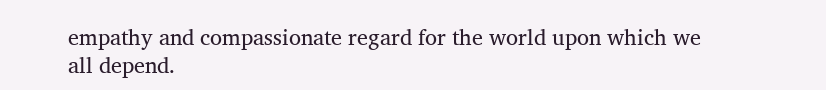empathy and compassionate regard for the world upon which we all depend.